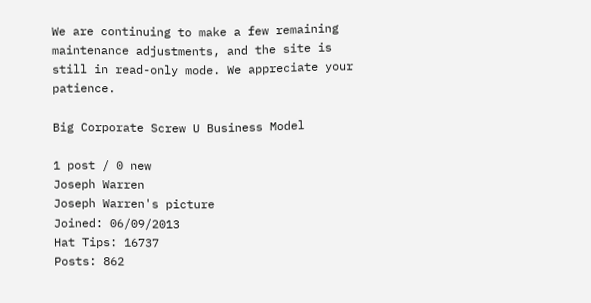We are continuing to make a few remaining maintenance adjustments, and the site is still in read-only mode. We appreciate your patience.

Big Corporate Screw U Business Model

1 post / 0 new
Joseph Warren
Joseph Warren's picture
Joined: 06/09/2013
Hat Tips: 16737
Posts: 862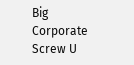Big Corporate Screw U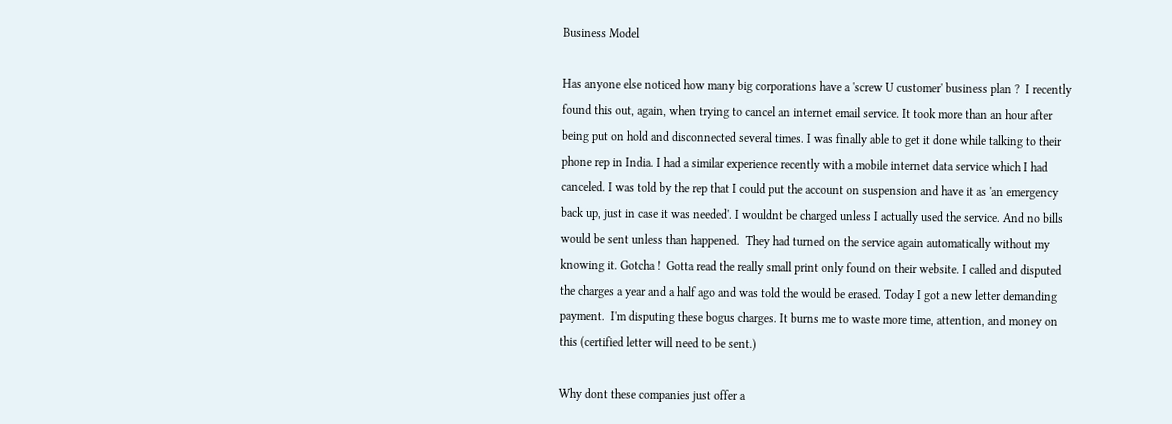Business Model

Has anyone else noticed how many big corporations have a 'screw U customer' business plan ?  I recently found this out, again, when trying to cancel an internet email service. It took more than an hour after being put on hold and disconnected several times. I was finally able to get it done while talking to their phone rep in India. I had a similar experience recently with a mobile internet data service which I had canceled. I was told by the rep that I could put the account on suspension and have it as 'an emergency back up, just in case it was needed'. I wouldnt be charged unless I actually used the service. And no bills would be sent unless than happened.  They had turned on the service again automatically without my knowing it. Gotcha !  Gotta read the really small print only found on their website. I called and disputed the charges a year and a half ago and was told the would be erased. Today I got a new letter demanding payment.  I'm disputing these bogus charges. It burns me to waste more time, attention, and money on this (certified letter will need to be sent.)

Why dont these companies just offer a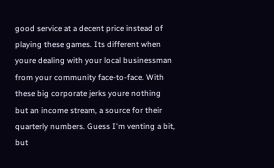good service at a decent price instead of playing these games. Its different when youre dealing with your local businessman from your community face-to-face. With these big corporate jerks youre nothing but an income stream, a source for their quarterly numbers. Guess I'm venting a bit, but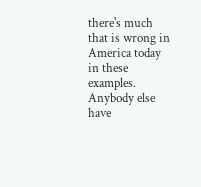there's much that is wrong in America today in these examples. Anybody else have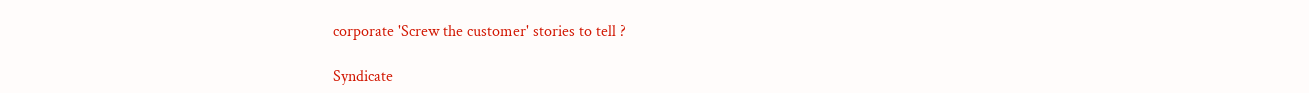corporate 'Screw the customer' stories to tell ?

Syndicate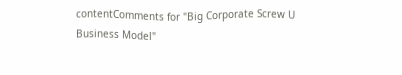contentComments for "Big Corporate Screw U Business Model"